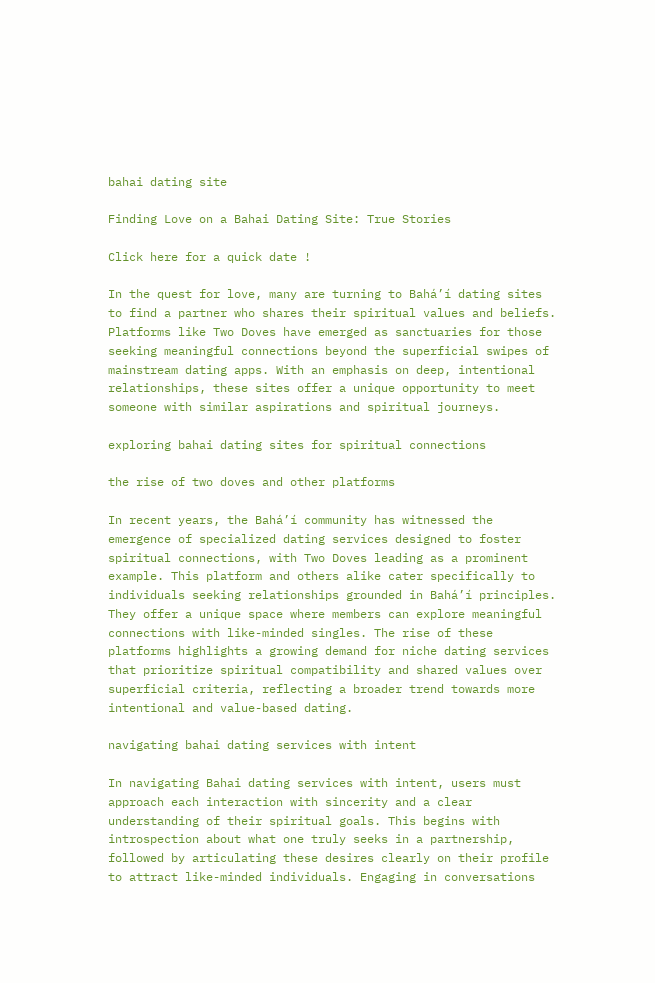bahai dating site

Finding Love on a Bahai Dating Site: True Stories

Click here for a quick date !

In the quest for love, many are turning to Bahá’í dating sites to find a partner who shares their spiritual values and beliefs. Platforms like Two Doves have emerged as sanctuaries for those seeking meaningful connections beyond the superficial swipes of mainstream dating apps. With an emphasis on deep, intentional relationships, these sites offer a unique opportunity to meet someone with similar aspirations and spiritual journeys.

exploring bahai dating sites for spiritual connections

the rise of two doves and other platforms

In recent years, the Bahá’í community has witnessed the emergence of specialized dating services designed to foster spiritual connections, with Two Doves leading as a prominent example. This platform and others alike cater specifically to individuals seeking relationships grounded in Bahá’í principles. They offer a unique space where members can explore meaningful connections with like-minded singles. The rise of these platforms highlights a growing demand for niche dating services that prioritize spiritual compatibility and shared values over superficial criteria, reflecting a broader trend towards more intentional and value-based dating.

navigating bahai dating services with intent

In navigating Bahai dating services with intent, users must approach each interaction with sincerity and a clear understanding of their spiritual goals. This begins with introspection about what one truly seeks in a partnership, followed by articulating these desires clearly on their profile to attract like-minded individuals. Engaging in conversations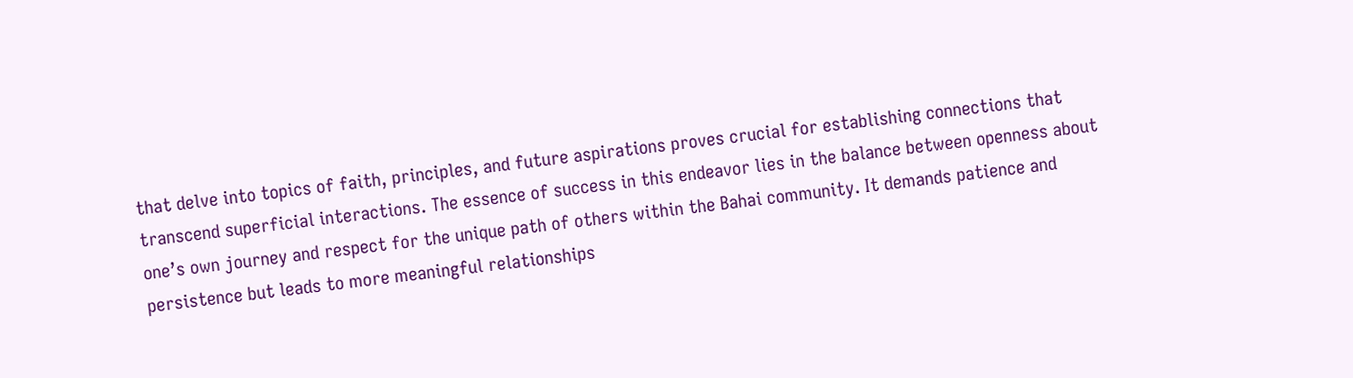that delve into topics of faith, principles, and future aspirations proves crucial for establishing connections that transcend superficial interactions. The essence of success in this endeavor lies in the balance between openness about one’s own journey and respect for the unique path of others within the Bahai community. It demands patience and persistence but leads to more meaningful relationships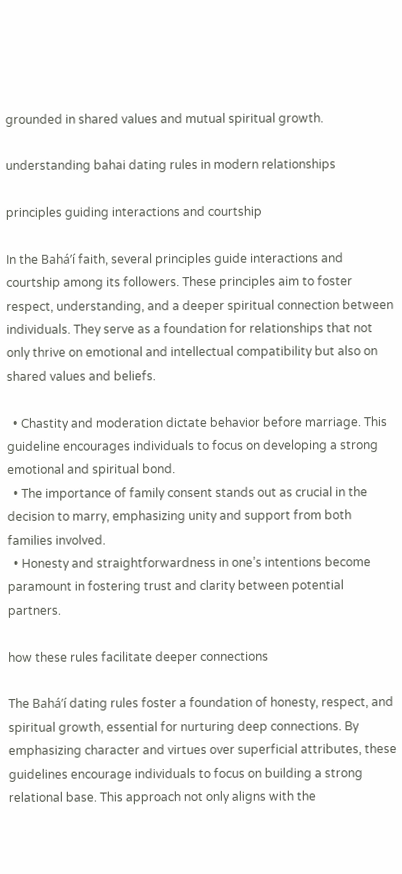grounded in shared values and mutual spiritual growth.

understanding bahai dating rules in modern relationships

principles guiding interactions and courtship

In the Bahá’í faith, several principles guide interactions and courtship among its followers. These principles aim to foster respect, understanding, and a deeper spiritual connection between individuals. They serve as a foundation for relationships that not only thrive on emotional and intellectual compatibility but also on shared values and beliefs.

  • Chastity and moderation dictate behavior before marriage. This guideline encourages individuals to focus on developing a strong emotional and spiritual bond.
  • The importance of family consent stands out as crucial in the decision to marry, emphasizing unity and support from both families involved.
  • Honesty and straightforwardness in one’s intentions become paramount in fostering trust and clarity between potential partners.

how these rules facilitate deeper connections

The Bahá’í dating rules foster a foundation of honesty, respect, and spiritual growth, essential for nurturing deep connections. By emphasizing character and virtues over superficial attributes, these guidelines encourage individuals to focus on building a strong relational base. This approach not only aligns with the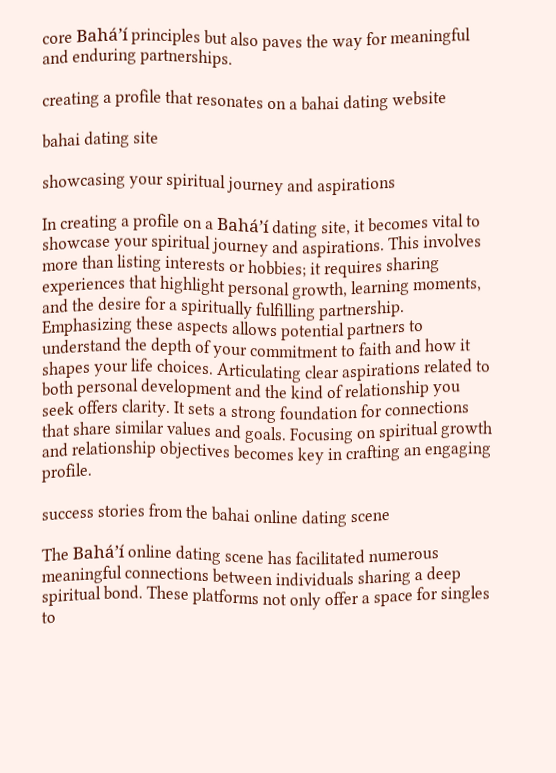core Bahá’í principles but also paves the way for meaningful and enduring partnerships.

creating a profile that resonates on a bahai dating website

bahai dating site

showcasing your spiritual journey and aspirations

In creating a profile on a Bahá’í dating site, it becomes vital to showcase your spiritual journey and aspirations. This involves more than listing interests or hobbies; it requires sharing experiences that highlight personal growth, learning moments, and the desire for a spiritually fulfilling partnership. Emphasizing these aspects allows potential partners to understand the depth of your commitment to faith and how it shapes your life choices. Articulating clear aspirations related to both personal development and the kind of relationship you seek offers clarity. It sets a strong foundation for connections that share similar values and goals. Focusing on spiritual growth and relationship objectives becomes key in crafting an engaging profile.

success stories from the bahai online dating scene

The Bahá’í online dating scene has facilitated numerous meaningful connections between individuals sharing a deep spiritual bond. These platforms not only offer a space for singles to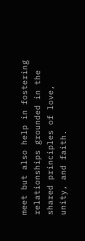meet but also help in fostering relationships grounded in the shared principles of love, unity, and faith.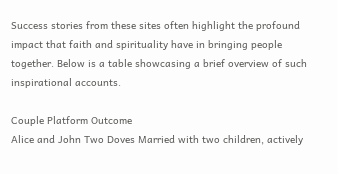Success stories from these sites often highlight the profound impact that faith and spirituality have in bringing people together. Below is a table showcasing a brief overview of such inspirational accounts.

Couple Platform Outcome
Alice and John Two Doves Married with two children, actively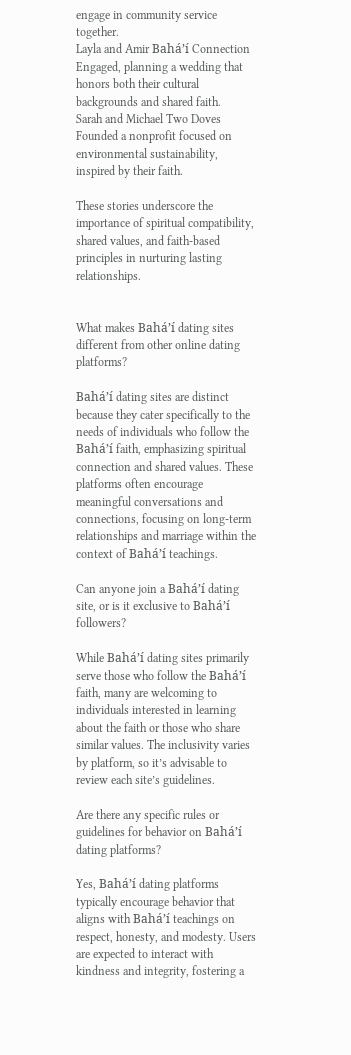engage in community service together.
Layla and Amir Bahá’í Connection Engaged, planning a wedding that honors both their cultural backgrounds and shared faith.
Sarah and Michael Two Doves Founded a nonprofit focused on environmental sustainability, inspired by their faith.

These stories underscore the importance of spiritual compatibility, shared values, and faith-based principles in nurturing lasting relationships.


What makes Bahá’í dating sites different from other online dating platforms?

Bahá’í dating sites are distinct because they cater specifically to the needs of individuals who follow the Bahá’í faith, emphasizing spiritual connection and shared values. These platforms often encourage meaningful conversations and connections, focusing on long-term relationships and marriage within the context of Bahá’í teachings.

Can anyone join a Bahá’í dating site, or is it exclusive to Bahá’í followers?

While Bahá’í dating sites primarily serve those who follow the Bahá’í faith, many are welcoming to individuals interested in learning about the faith or those who share similar values. The inclusivity varies by platform, so it’s advisable to review each site’s guidelines.

Are there any specific rules or guidelines for behavior on Bahá’í dating platforms?

Yes, Bahá’í dating platforms typically encourage behavior that aligns with Bahá’í teachings on respect, honesty, and modesty. Users are expected to interact with kindness and integrity, fostering a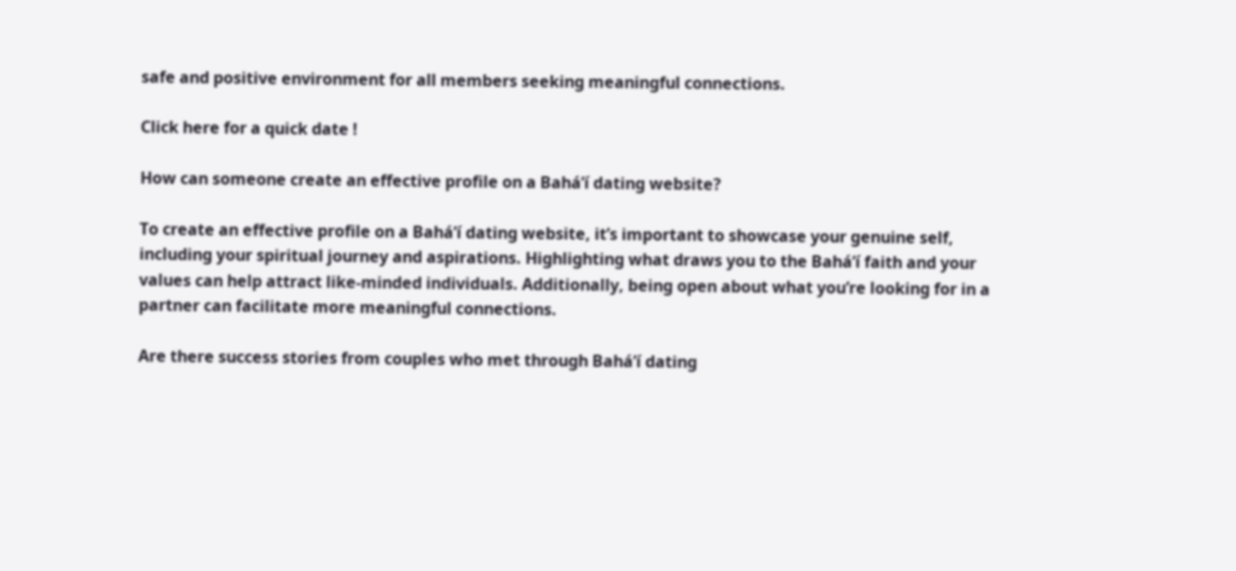safe and positive environment for all members seeking meaningful connections.

Click here for a quick date !

How can someone create an effective profile on a Bahá’í dating website?

To create an effective profile on a Bahá’í dating website, it’s important to showcase your genuine self, including your spiritual journey and aspirations. Highlighting what draws you to the Bahá’í faith and your values can help attract like-minded individuals. Additionally, being open about what you’re looking for in a partner can facilitate more meaningful connections.

Are there success stories from couples who met through Bahá’í dating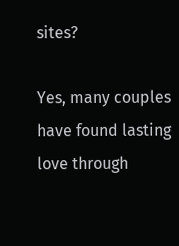sites?

Yes, many couples have found lasting love through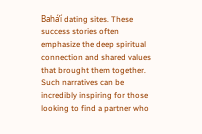Bahá’í dating sites. These success stories often emphasize the deep spiritual connection and shared values that brought them together. Such narratives can be incredibly inspiring for those looking to find a partner who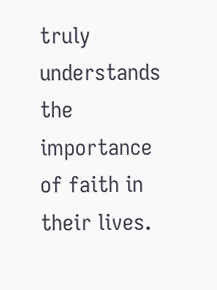truly understands the importance of faith in their lives.